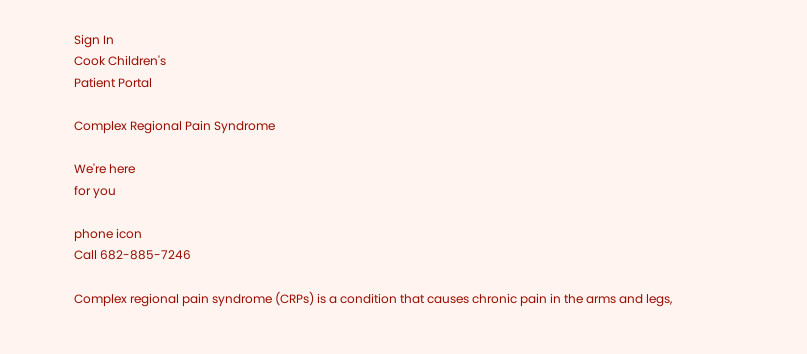Sign In
Cook Children's
Patient Portal

Complex Regional Pain Syndrome

We're here
for you

phone icon
Call 682-885-7246

Complex regional pain syndrome (CRPs) is a condition that causes chronic pain in the arms and legs,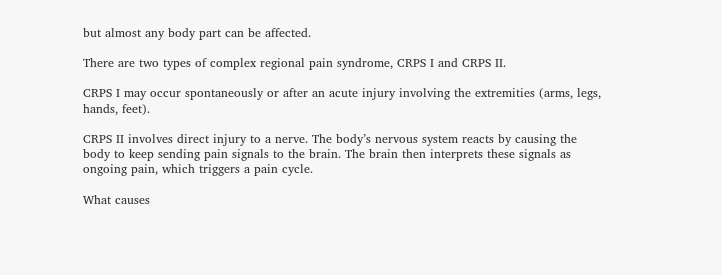but almost any body part can be affected.

There are two types of complex regional pain syndrome, CRPS I and CRPS II.

CRPS I may occur spontaneously or after an acute injury involving the extremities (arms, legs, hands, feet).

CRPS II involves direct injury to a nerve. The body’s nervous system reacts by causing the body to keep sending pain signals to the brain. The brain then interprets these signals as ongoing pain, which triggers a pain cycle.

What causes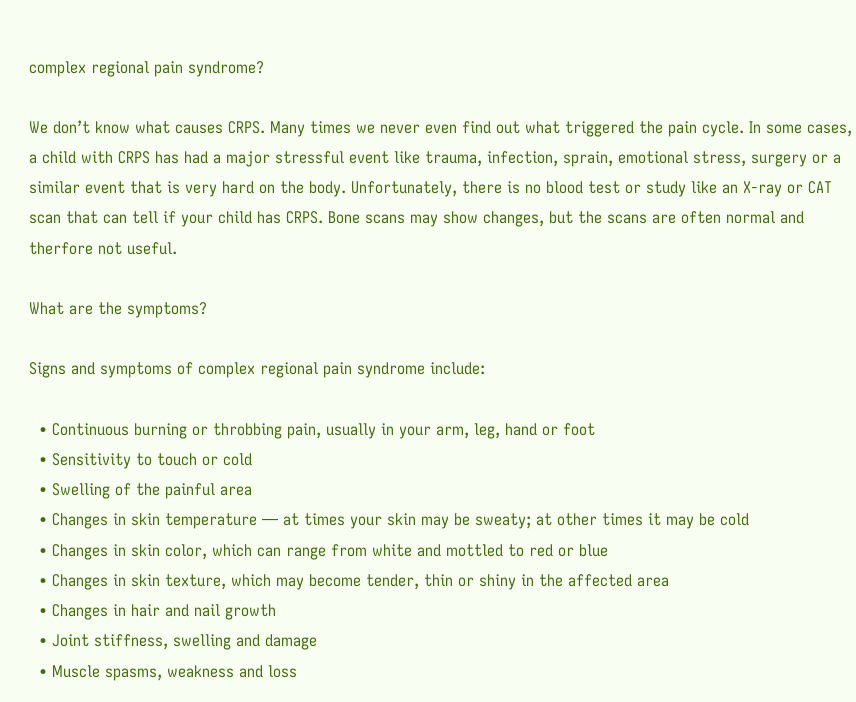complex regional pain syndrome?

We don’t know what causes CRPS. Many times we never even find out what triggered the pain cycle. In some cases, a child with CRPS has had a major stressful event like trauma, infection, sprain, emotional stress, surgery or a similar event that is very hard on the body. Unfortunately, there is no blood test or study like an X-ray or CAT scan that can tell if your child has CRPS. Bone scans may show changes, but the scans are often normal and therfore not useful.

What are the symptoms?

Signs and symptoms of complex regional pain syndrome include:

  • Continuous burning or throbbing pain, usually in your arm, leg, hand or foot
  • Sensitivity to touch or cold
  • Swelling of the painful area
  • Changes in skin temperature — at times your skin may be sweaty; at other times it may be cold
  • Changes in skin color, which can range from white and mottled to red or blue
  • Changes in skin texture, which may become tender, thin or shiny in the affected area
  • Changes in hair and nail growth
  • Joint stiffness, swelling and damage
  • Muscle spasms, weakness and loss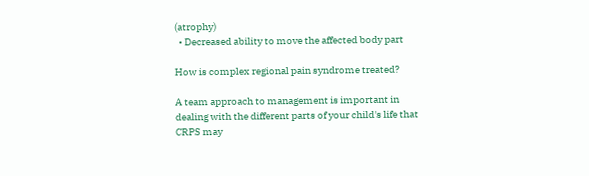(atrophy)
  • Decreased ability to move the affected body part

How is complex regional pain syndrome treated?

A team approach to management is important in dealing with the different parts of your child's life that CRPS may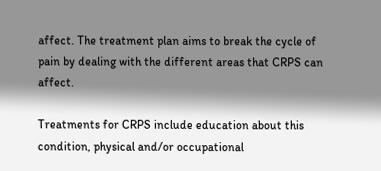affect. The treatment plan aims to break the cycle of pain by dealing with the different areas that CRPS can affect.

Treatments for CRPS include education about this condition, physical and/or occupational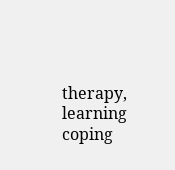therapy, learning coping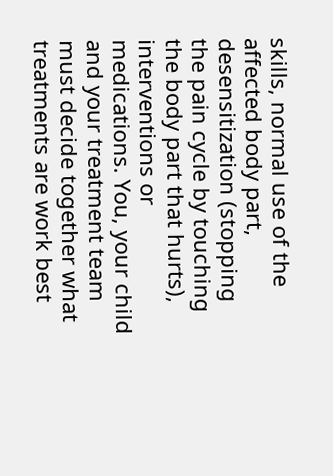skills, normal use of the affected body part, desensitization (stopping the pain cycle by touching the body part that hurts), interventions or medications. You, your child and your treatment team must decide together what treatments are work best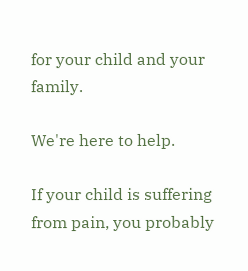for your child and your family.

We're here to help.

If your child is suffering from pain, you probably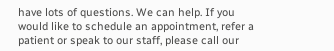have lots of questions. We can help. If you would like to schedule an appointment, refer a patient or speak to our staff, please call our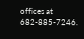offices at 682-885-7246.